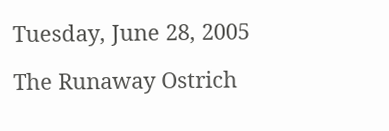Tuesday, June 28, 2005

The Runaway Ostrich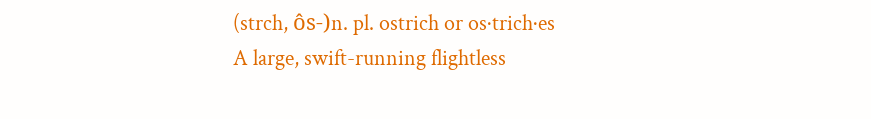(strch, ôs-)n. pl. ostrich or os·trich·es
A large, swift-running flightless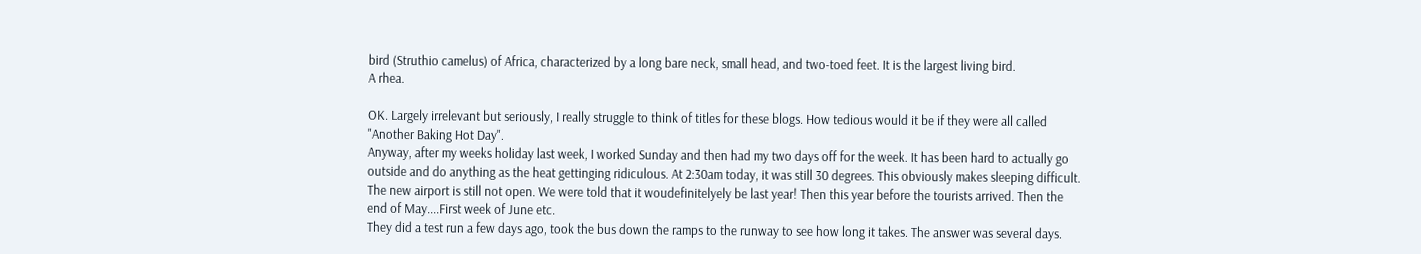bird (Struthio camelus) of Africa, characterized by a long bare neck, small head, and two-toed feet. It is the largest living bird.
A rhea.

OK. Largely irrelevant but seriously, I really struggle to think of titles for these blogs. How tedious would it be if they were all called "Another Baking Hot Day".
Anyway, after my weeks holiday last week, I worked Sunday and then had my two days off for the week. It has been hard to actually go outside and do anything as the heat gettinging ridiculous. At 2:30am today, it was still 30 degrees. This obviously makes sleeping difficult.
The new airport is still not open. We were told that it woudefinitelyely be last year! Then this year before the tourists arrived. Then the end of May....First week of June etc.
They did a test run a few days ago, took the bus down the ramps to the runway to see how long it takes. The answer was several days.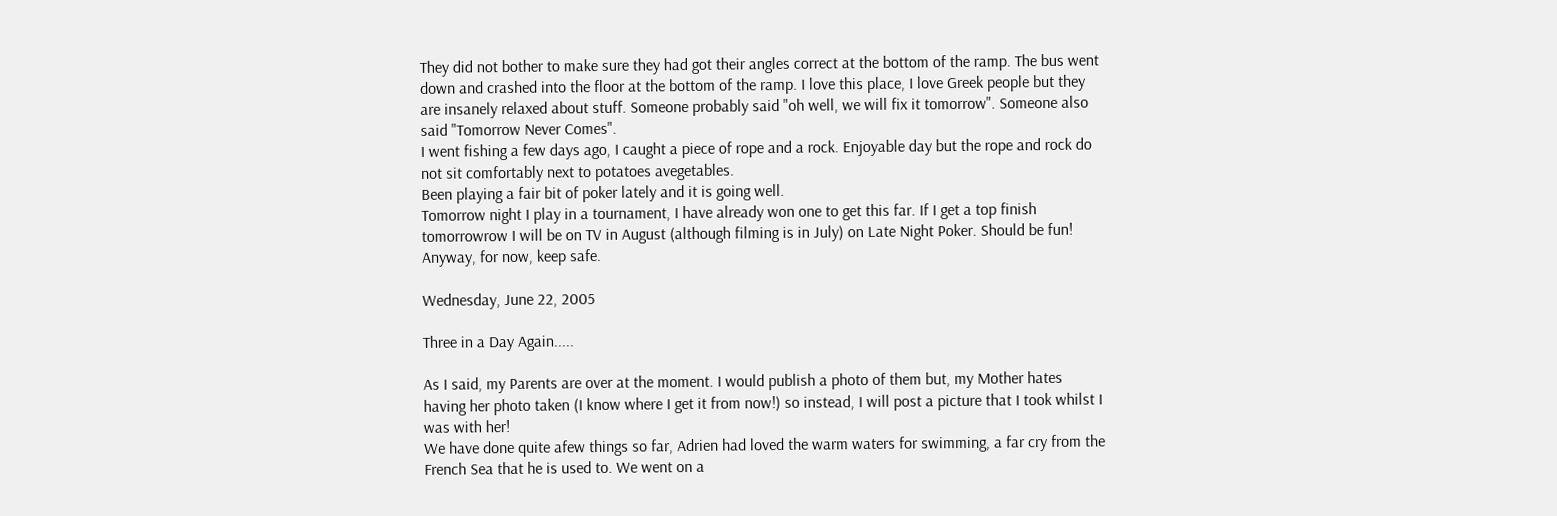They did not bother to make sure they had got their angles correct at the bottom of the ramp. The bus went down and crashed into the floor at the bottom of the ramp. I love this place, I love Greek people but they are insanely relaxed about stuff. Someone probably said "oh well, we will fix it tomorrow". Someone also said "Tomorrow Never Comes".
I went fishing a few days ago, I caught a piece of rope and a rock. Enjoyable day but the rope and rock do not sit comfortably next to potatoes avegetables.
Been playing a fair bit of poker lately and it is going well.
Tomorrow night I play in a tournament, I have already won one to get this far. If I get a top finish tomorrowrow I will be on TV in August (although filming is in July) on Late Night Poker. Should be fun!
Anyway, for now, keep safe.

Wednesday, June 22, 2005

Three in a Day Again.....

As I said, my Parents are over at the moment. I would publish a photo of them but, my Mother hates having her photo taken (I know where I get it from now!) so instead, I will post a picture that I took whilst I was with her!
We have done quite afew things so far, Adrien had loved the warm waters for swimming, a far cry from the French Sea that he is used to. We went on a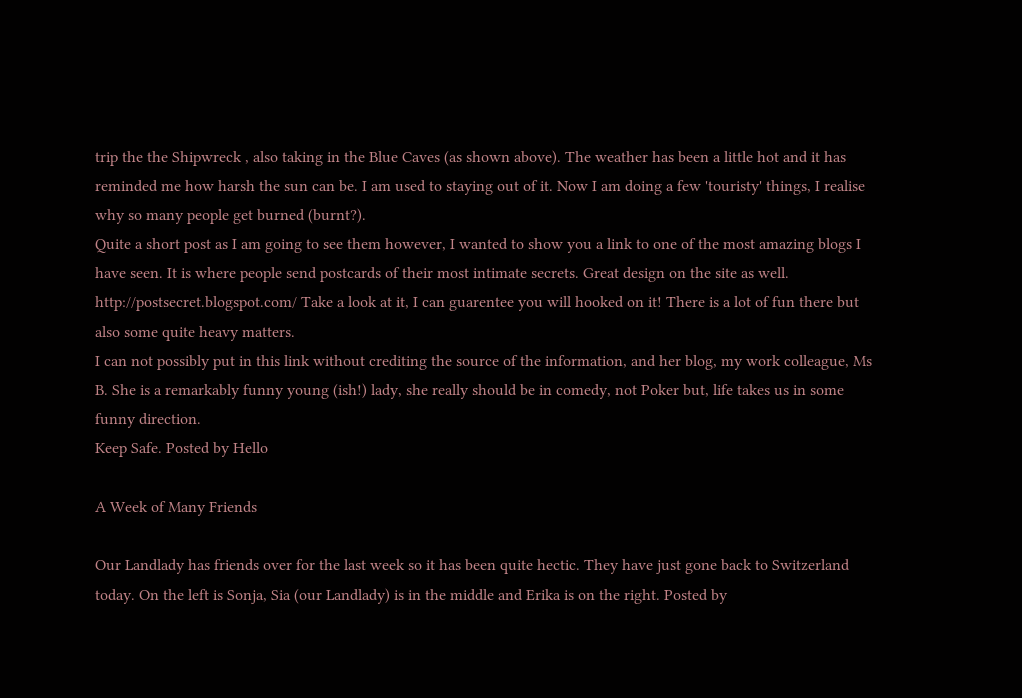trip the the Shipwreck , also taking in the Blue Caves (as shown above). The weather has been a little hot and it has reminded me how harsh the sun can be. I am used to staying out of it. Now I am doing a few 'touristy' things, I realise why so many people get burned (burnt?).
Quite a short post as I am going to see them however, I wanted to show you a link to one of the most amazing blogs I have seen. It is where people send postcards of their most intimate secrets. Great design on the site as well. http://postsecret.blogspot.com/ Take a look at it, I can guarentee you will hooked on it! There is a lot of fun there but also some quite heavy matters.
I can not possibly put in this link without crediting the source of the information, and her blog, my work colleague, Ms B. She is a remarkably funny young (ish!) lady, she really should be in comedy, not Poker but, life takes us in some funny direction.
Keep Safe. Posted by Hello

A Week of Many Friends

Our Landlady has friends over for the last week so it has been quite hectic. They have just gone back to Switzerland today. On the left is Sonja, Sia (our Landlady) is in the middle and Erika is on the right. Posted by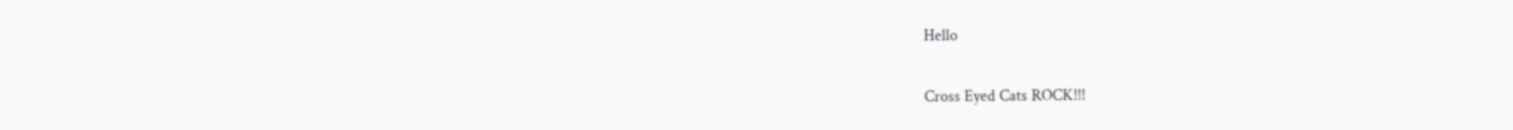Hello

Cross Eyed Cats ROCK!!!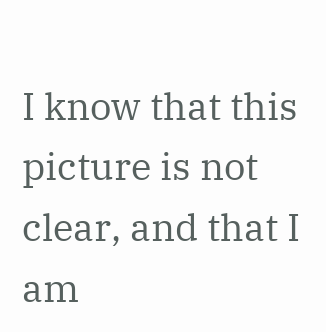I know that this picture is not clear, and that I am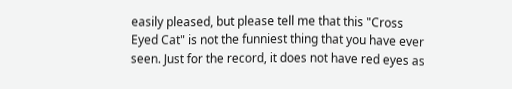easily pleased, but please tell me that this "Cross Eyed Cat" is not the funniest thing that you have ever seen. Just for the record, it does not have red eyes as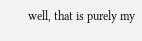well, that is purely my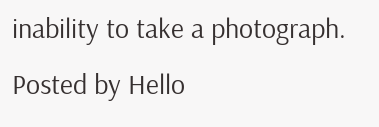inability to take a photograph. Posted by Hello